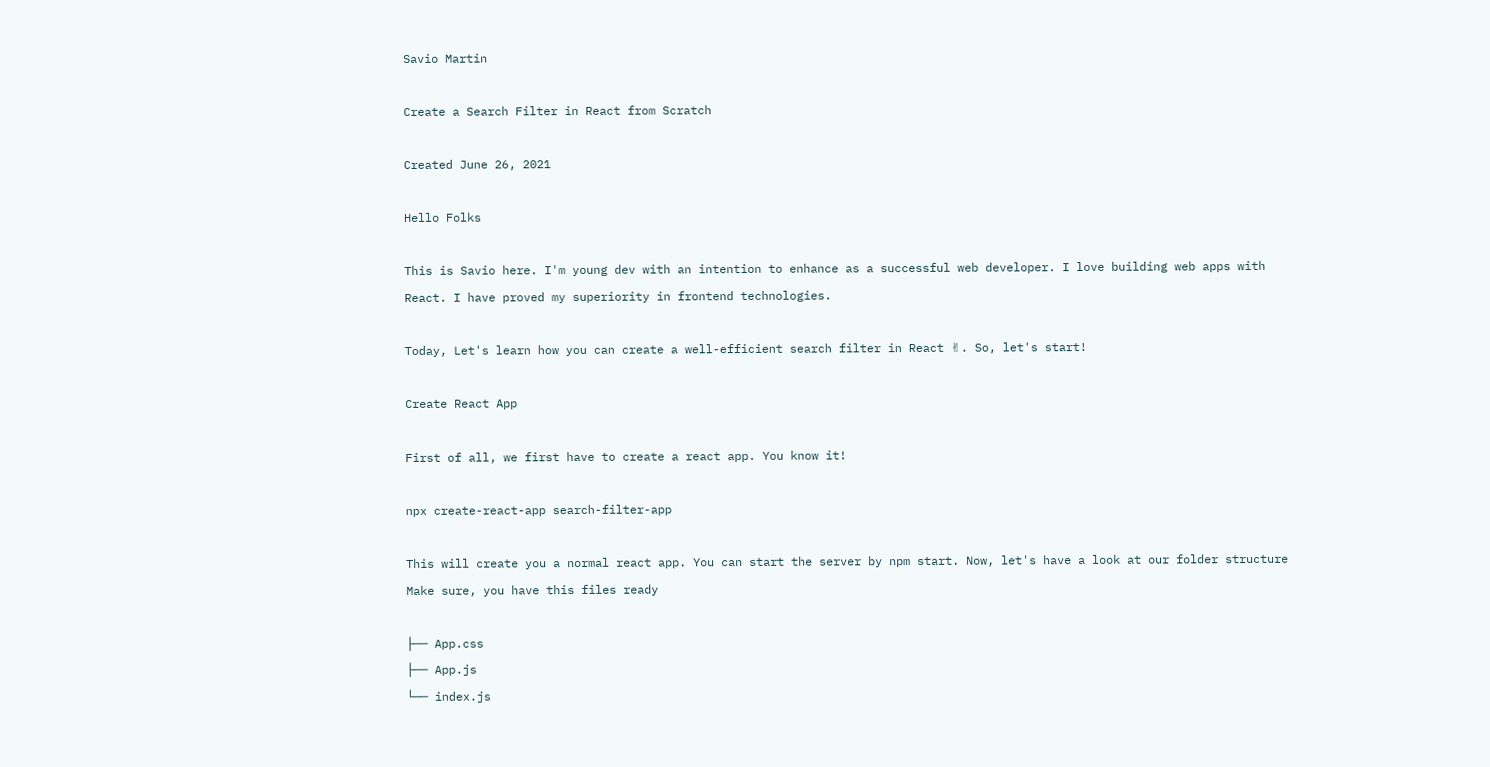Savio Martin

Create a Search Filter in React from Scratch

Created June 26, 2021

Hello Folks

This is Savio here. I'm young dev with an intention to enhance as a successful web developer. I love building web apps with React. I have proved my superiority in frontend technologies.

Today, Let's learn how you can create a well-efficient search filter in React ✌. So, let's start!

Create React App

First of all, we first have to create a react app. You know it!

npx create-react-app search-filter-app

This will create you a normal react app. You can start the server by npm start. Now, let's have a look at our folder structure  Make sure, you have this files ready

├── App.css
├── App.js
└── index.js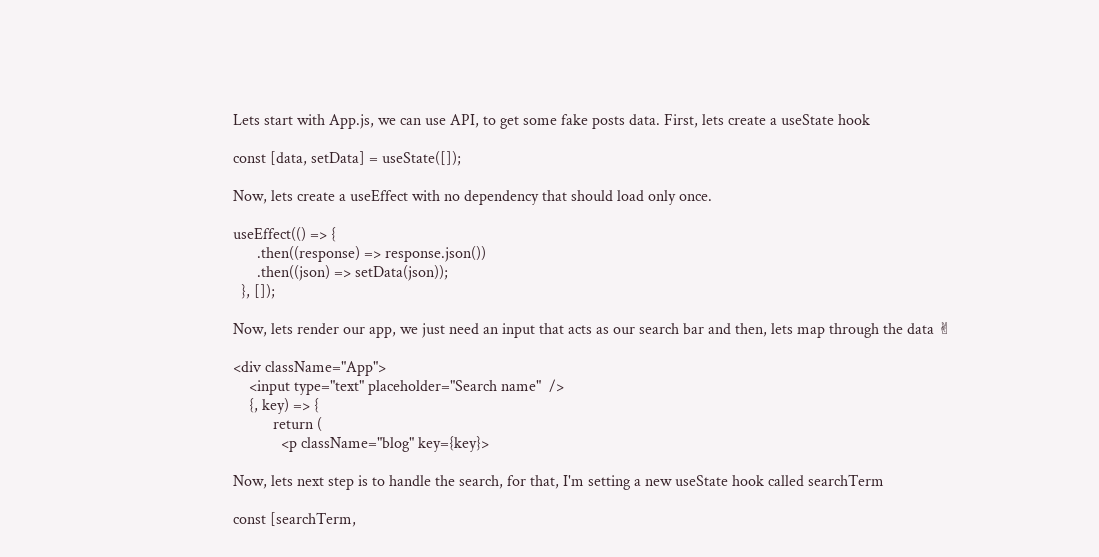Lets start with App.js, we can use API, to get some fake posts data. First, lets create a useState hook

const [data, setData] = useState([]);

Now, lets create a useEffect with no dependency that should load only once.

useEffect(() => {
      .then((response) => response.json())
      .then((json) => setData(json));
  }, []);

Now, lets render our app, we just need an input that acts as our search bar and then, lets map through the data ✌

<div className="App">
    <input type="text" placeholder="Search name"  />
    {, key) => {
          return (
            <p className="blog" key={key}>

Now, lets next step is to handle the search, for that, I'm setting a new useState hook called searchTerm

const [searchTerm,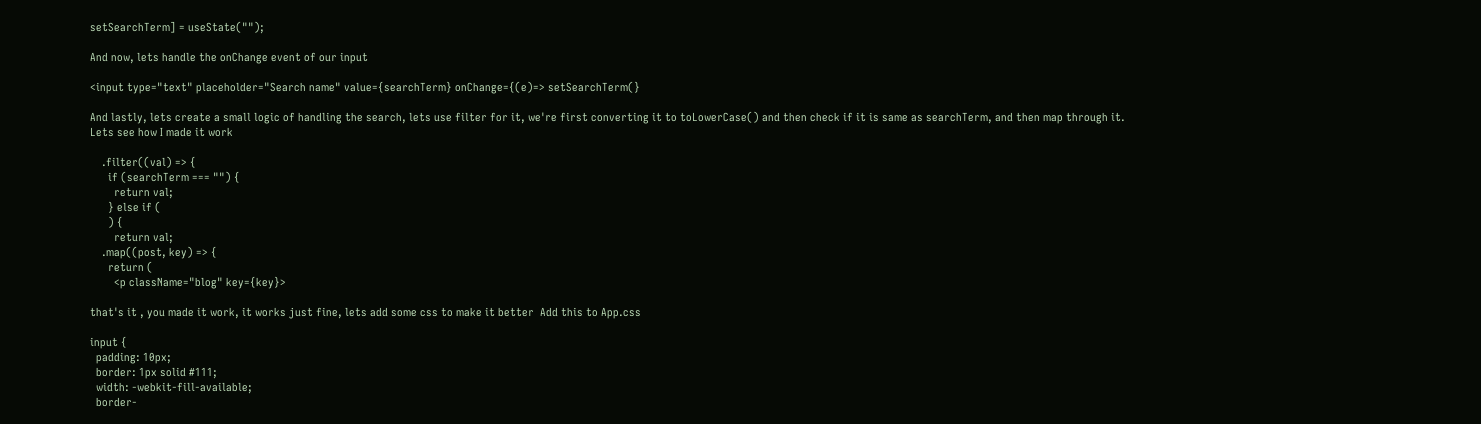setSearchTerm] = useState("");

And now, lets handle the onChange event of our input

<input type="text" placeholder="Search name" value={searchTerm} onChange={(e)=> setSearchTerm(}

And lastly, lets create a small logic of handling the search, lets use filter for it, we're first converting it to toLowerCase() and then check if it is same as searchTerm, and then map through it. Lets see how I made it work

    .filter((val) => {
      if (searchTerm === "") {
        return val;
      } else if (
      ) {
        return val;
    .map((post, key) => {
      return (
        <p className="blog" key={key}>

that's it , you made it work, it works just fine, lets add some css to make it better  Add this to App.css

input {
  padding: 10px;
  border: 1px solid #111;
  width: -webkit-fill-available;
  border-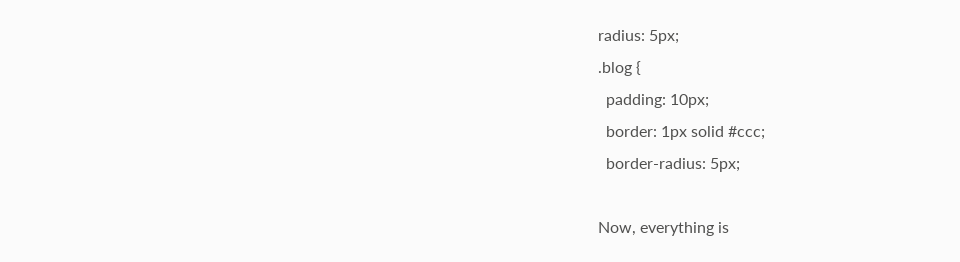radius: 5px;
.blog {
  padding: 10px;
  border: 1px solid #ccc;
  border-radius: 5px;

Now, everything is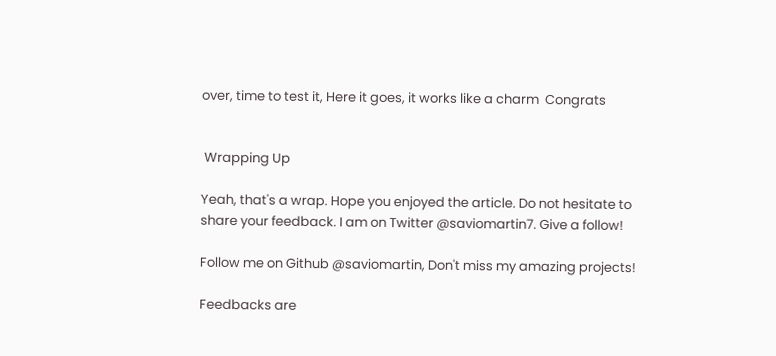over, time to test it, Here it goes, it works like a charm  Congrats


 Wrapping Up

Yeah, that's a wrap. Hope you enjoyed the article. Do not hesitate to share your feedback. I am on Twitter @saviomartin7. Give a follow!

Follow me on Github @saviomartin, Don't miss my amazing projects!

Feedbacks are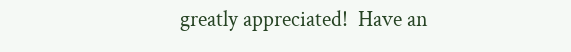greatly appreciated!  Have an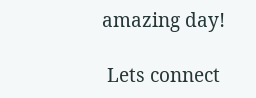amazing day!

 Lets connect